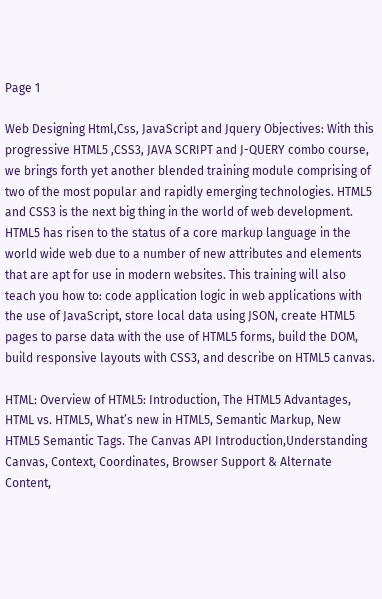Page 1

Web Designing Html,Css, JavaScript and Jquery Objectives: With this progressive HTML5 ,CSS3, JAVA SCRIPT and J-QUERY combo course, we brings forth yet another blended training module comprising of two of the most popular and rapidly emerging technologies. HTML5 and CSS3 is the next big thing in the world of web development. HTML5 has risen to the status of a core markup language in the world wide web due to a number of new attributes and elements that are apt for use in modern websites. This training will also teach you how to: code application logic in web applications with the use of JavaScript, store local data using JSON, create HTML5 pages to parse data with the use of HTML5 forms, build the DOM, build responsive layouts with CSS3, and describe on HTML5 canvas.

HTML: Overview of HTML5: Introduction, The HTML5 Advantages, HTML vs. HTML5, What’s new in HTML5, Semantic Markup, New HTML5 Semantic Tags. The Canvas API Introduction,Understanding Canvas, Context, Coordinates, Browser Support & Alternate Content,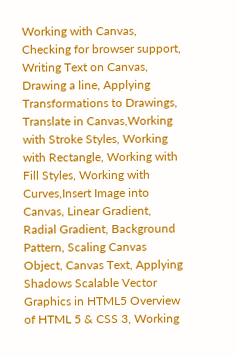Working with Canvas, Checking for browser support, Writing Text on Canvas, Drawing a line, Applying Transformations to Drawings, Translate in Canvas,Working with Stroke Styles, Working with Rectangle, Working with Fill Styles, Working with Curves,Insert Image into Canvas, Linear Gradient, Radial Gradient, Background Pattern, Scaling Canvas Object, Canvas Text, Applying Shadows Scalable Vector Graphics in HTML5 Overview of HTML 5 & CSS 3, Working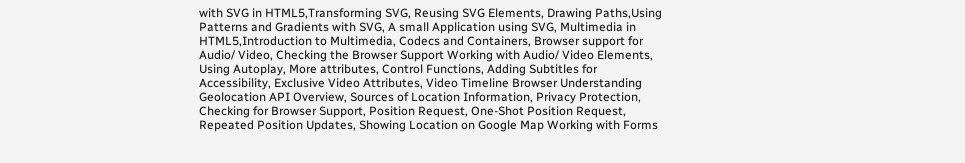with SVG in HTML5,Transforming SVG, Reusing SVG Elements, Drawing Paths,Using Patterns and Gradients with SVG, A small Application using SVG, Multimedia in HTML5,Introduction to Multimedia, Codecs and Containers, Browser support for Audio/ Video, Checking the Browser Support Working with Audio/ Video Elements, Using Autoplay, More attributes, Control Functions, Adding Subtitles for Accessibility, Exclusive Video Attributes, Video Timeline Browser Understanding Geolocation API Overview, Sources of Location Information, Privacy Protection, Checking for Browser Support, Position Request, One-Shot Position Request, Repeated Position Updates, Showing Location on Google Map Working with Forms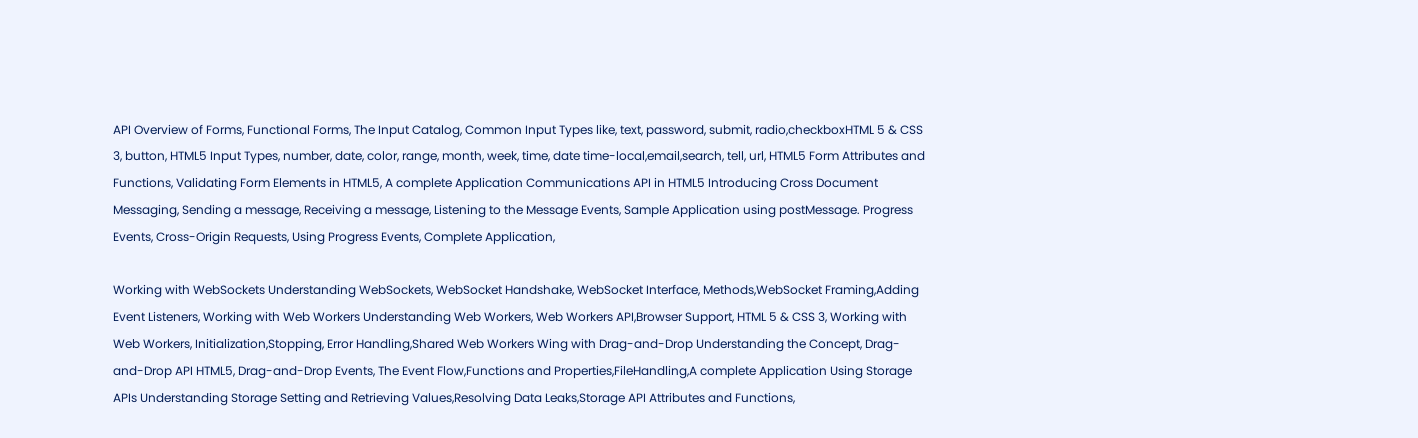API Overview of Forms, Functional Forms, The Input Catalog, Common Input Types like, text, password, submit, radio,checkboxHTML 5 & CSS 3, button, HTML5 Input Types, number, date, color, range, month, week, time, date time-local,email,search, tell, url, HTML5 Form Attributes and Functions, Validating Form Elements in HTML5, A complete Application Communications API in HTML5 Introducing Cross Document Messaging, Sending a message, Receiving a message, Listening to the Message Events, Sample Application using postMessage. Progress Events, Cross-Origin Requests, Using Progress Events, Complete Application,

Working with WebSockets Understanding WebSockets, WebSocket Handshake, WebSocket Interface, Methods,WebSocket Framing,Adding Event Listeners, Working with Web Workers Understanding Web Workers, Web Workers API,Browser Support, HTML 5 & CSS 3, Working with Web Workers, Initialization,Stopping, Error Handling,Shared Web Workers Wing with Drag-and-Drop Understanding the Concept, Drag-and-Drop API HTML5, Drag-and-Drop Events, The Event Flow,Functions and Properties,FileHandling,A complete Application Using Storage APIs Understanding Storage Setting and Retrieving Values,Resolving Data Leaks,Storage API Attributes and Functions,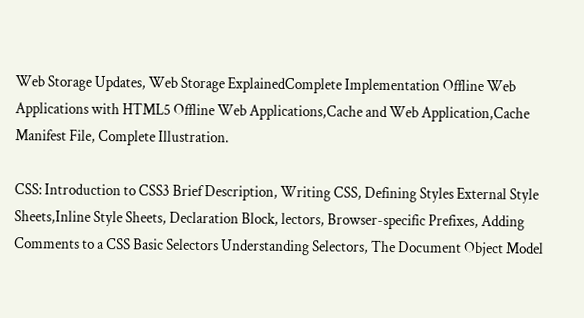Web Storage Updates, Web Storage ExplainedComplete Implementation Offline Web Applications with HTML5 Offline Web Applications,Cache and Web Application,Cache Manifest File, Complete Illustration.

CSS: Introduction to CSS3 Brief Description, Writing CSS, Defining Styles External Style Sheets,Inline Style Sheets, Declaration Block, lectors, Browser-specific Prefixes, Adding Comments to a CSS Basic Selectors Understanding Selectors, The Document Object Model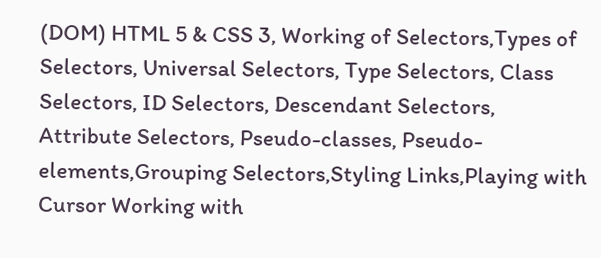(DOM) HTML 5 & CSS 3, Working of Selectors,Types of Selectors, Universal Selectors, Type Selectors, Class Selectors, ID Selectors, Descendant Selectors, Attribute Selectors, Pseudo-classes, Pseudo-elements,Grouping Selectors,Styling Links,Playing with Cursor Working with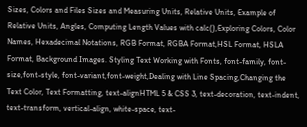Sizes, Colors and Files Sizes and Measuring Units, Relative Units, Example of Relative Units, Angles, Computing Length Values with calc(),Exploring Colors, Color Names, Hexadecimal Notations, RGB Format, RGBA Format,HSL Format, HSLA Format, Background Images. Styling Text Working with Fonts, font-family, font-size,font-style, font-variant,font-weight,Dealing with Line Spacing,Changing the Text Color, Text Formatting, text-alignHTML 5 & CSS 3, text-decoration, text-indent, text-transform, vertical-align, white-space, text-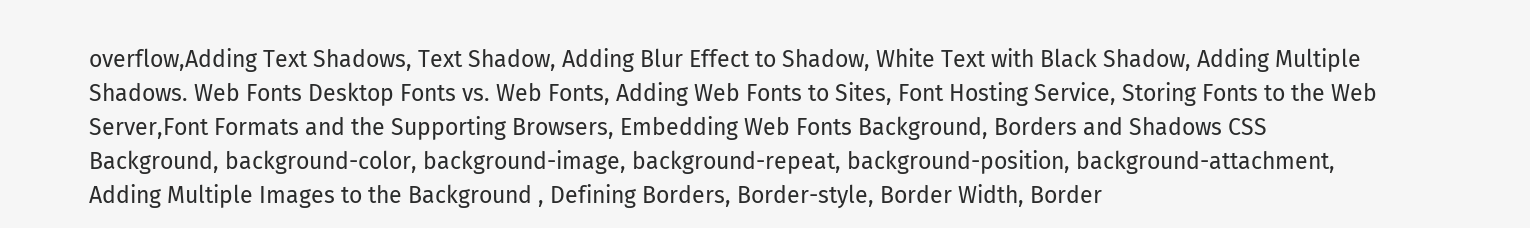overflow,Adding Text Shadows, Text Shadow, Adding Blur Effect to Shadow, White Text with Black Shadow, Adding Multiple Shadows. Web Fonts Desktop Fonts vs. Web Fonts, Adding Web Fonts to Sites, Font Hosting Service, Storing Fonts to the Web Server,Font Formats and the Supporting Browsers, Embedding Web Fonts Background, Borders and Shadows CSS Background, background-color, background-image, background-repeat, background-position, background-attachment, Adding Multiple Images to the Background , Defining Borders, Border-style, Border Width, Border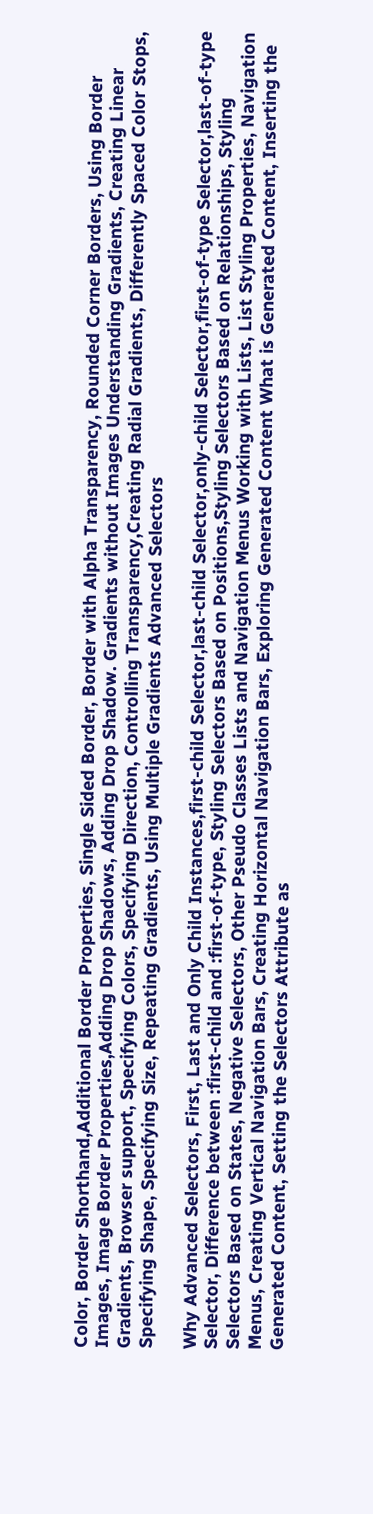Color, Border Shorthand,Additional Border Properties, Single Sided Border, Border with Alpha Transparency, Rounded Corner Borders, Using Border Images, Image Border Properties,Adding Drop Shadows, Adding Drop Shadow. Gradients without Images Understanding Gradients, Creating Linear Gradients, Browser support, Specifying Colors, Specifying Direction, Controlling Transparency,Creating Radial Gradients, Differently Spaced Color Stops, Specifying Shape, Specifying Size, Repeating Gradients, Using Multiple Gradients Advanced Selectors

Why Advanced Selectors, First, Last and Only Child Instances,first-child Selector,last-child Selector,only-child Selector,first-of-type Selector,last-of-type Selector, Difference between :first-child and :first-of-type, Styling Selectors Based on Positions,Styling Selectors Based on Relationships, Styling Selectors Based on States, Negative Selectors, Other Pseudo Classes Lists and Navigation Menus Working with Lists, List Styling Properties, Navigation Menus, Creating Vertical Navigation Bars, Creating Horizontal Navigation Bars, Exploring Generated Content What is Generated Content, Inserting the Generated Content, Setting the Selectors Attribute as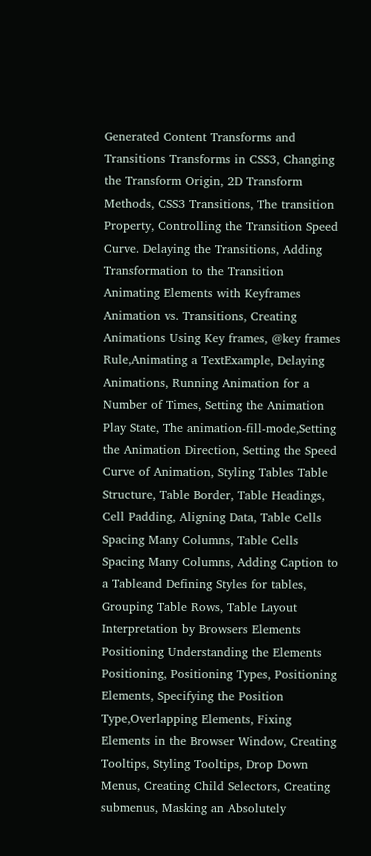Generated Content Transforms and Transitions Transforms in CSS3, Changing the Transform Origin, 2D Transform Methods, CSS3 Transitions, The transition Property, Controlling the Transition Speed Curve. Delaying the Transitions, Adding Transformation to the Transition Animating Elements with Keyframes Animation vs. Transitions, Creating Animations Using Key frames, @key frames Rule,Animating a TextExample, Delaying Animations, Running Animation for a Number of Times, Setting the Animation Play State, The animation-fill-mode,Setting the Animation Direction, Setting the Speed Curve of Animation, Styling Tables Table Structure, Table Border, Table Headings, Cell Padding, Aligning Data, Table Cells Spacing Many Columns, Table Cells Spacing Many Columns, Adding Caption to a Tableand Defining Styles for tables, Grouping Table Rows, Table Layout Interpretation by Browsers Elements Positioning Understanding the Elements Positioning, Positioning Types, Positioning Elements, Specifying the Position Type,Overlapping Elements, Fixing Elements in the Browser Window, Creating Tooltips, Styling Tooltips, Drop Down Menus, Creating Child Selectors, Creating submenus, Masking an Absolutely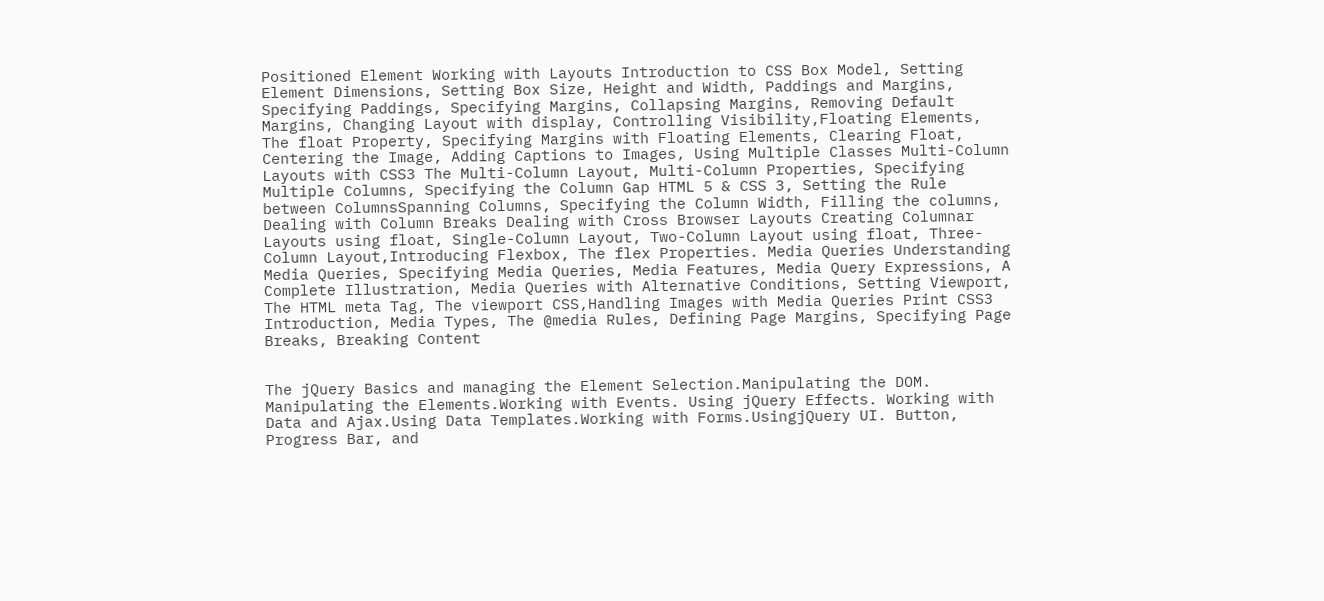Positioned Element Working with Layouts Introduction to CSS Box Model, Setting Element Dimensions, Setting Box Size, Height and Width, Paddings and Margins, Specifying Paddings, Specifying Margins, Collapsing Margins, Removing Default Margins, Changing Layout with display, Controlling Visibility,Floating Elements, The float Property, Specifying Margins with Floating Elements, Clearing Float, Centering the Image, Adding Captions to Images, Using Multiple Classes Multi-Column Layouts with CSS3 The Multi-Column Layout, Multi-Column Properties, Specifying Multiple Columns, Specifying the Column Gap HTML 5 & CSS 3, Setting the Rule between ColumnsSpanning Columns, Specifying the Column Width, Filling the columns, Dealing with Column Breaks Dealing with Cross Browser Layouts Creating Columnar Layouts using float, Single-Column Layout, Two-Column Layout using float, Three-Column Layout,Introducing Flexbox, The flex Properties. Media Queries Understanding Media Queries, Specifying Media Queries, Media Features, Media Query Expressions, A Complete Illustration, Media Queries with Alternative Conditions, Setting Viewport, The HTML meta Tag, The viewport CSS,Handling Images with Media Queries Print CSS3 Introduction, Media Types, The @media Rules, Defining Page Margins, Specifying Page Breaks, Breaking Content


The jQuery Basics and managing the Element Selection.Manipulating the DOM. Manipulating the Elements.Working with Events. Using jQuery Effects. Working with Data and Ajax.Using Data Templates.Working with Forms.UsingjQuery UI. Button, Progress Bar, and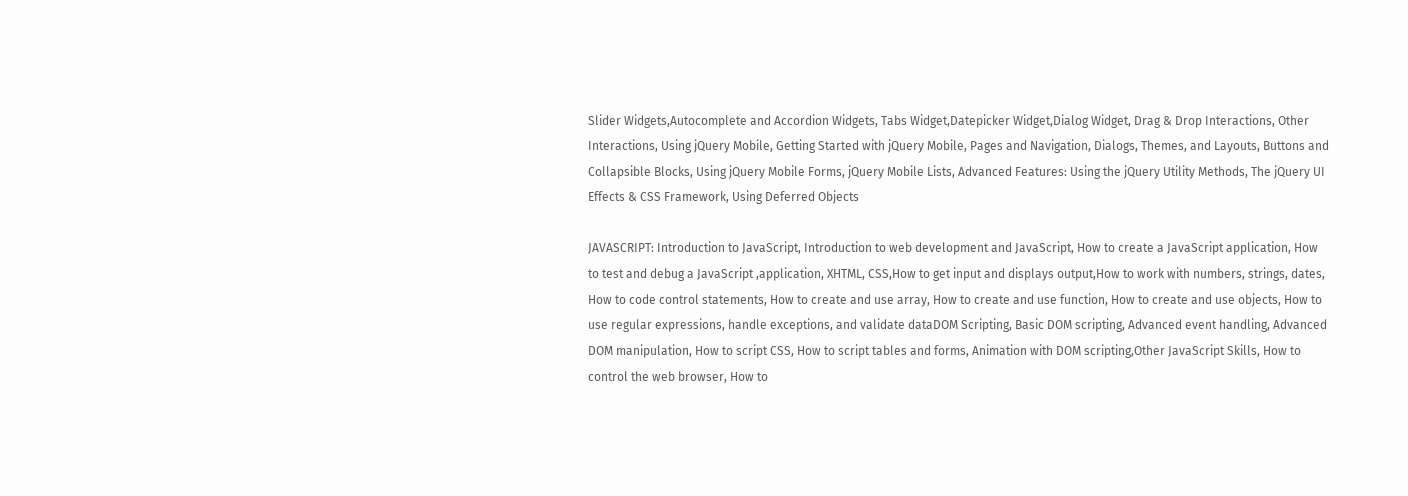Slider Widgets,Autocomplete and Accordion Widgets, Tabs Widget,Datepicker Widget,Dialog Widget, Drag & Drop Interactions, Other Interactions, Using jQuery Mobile, Getting Started with jQuery Mobile, Pages and Navigation, Dialogs, Themes, and Layouts, Buttons and Collapsible Blocks, Using jQuery Mobile Forms, jQuery Mobile Lists, Advanced Features: Using the jQuery Utility Methods, The jQuery UI Effects & CSS Framework, Using Deferred Objects

JAVASCRIPT: Introduction to JavaScript, Introduction to web development and JavaScript, How to create a JavaScript application, How to test and debug a JavaScript ,application, XHTML, CSS,How to get input and displays output,How to work with numbers, strings, dates, How to code control statements, How to create and use array, How to create and use function, How to create and use objects, How to use regular expressions, handle exceptions, and validate dataDOM Scripting, Basic DOM scripting, Advanced event handling, Advanced DOM manipulation, How to script CSS, How to script tables and forms, Animation with DOM scripting,Other JavaScript Skills, How to control the web browser, How to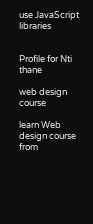use JavaScript libraries


Profile for Nti thane

web design course

learn Web design course from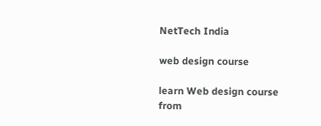NetTech India

web design course

learn Web design course from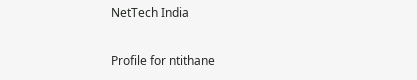NetTech India

Profile for ntithane